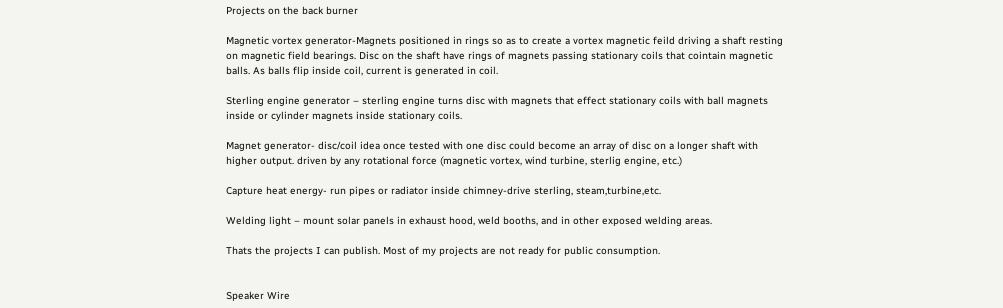Projects on the back burner

Magnetic vortex generator-Magnets positioned in rings so as to create a vortex magnetic feild driving a shaft resting on magnetic field bearings. Disc on the shaft have rings of magnets passing stationary coils that cointain magnetic balls. As balls flip inside coil, current is generated in coil.

Sterling engine generator – sterling engine turns disc with magnets that effect stationary coils with ball magnets inside or cylinder magnets inside stationary coils.

Magnet generator- disc/coil idea once tested with one disc could become an array of disc on a longer shaft with higher output. driven by any rotational force (magnetic vortex, wind turbine, sterlig engine, etc.)

Capture heat energy- run pipes or radiator inside chimney-drive sterling, steam,turbine,etc.

Welding light – mount solar panels in exhaust hood, weld booths, and in other exposed welding areas.

Thats the projects I can publish. Most of my projects are not ready for public consumption.


Speaker Wire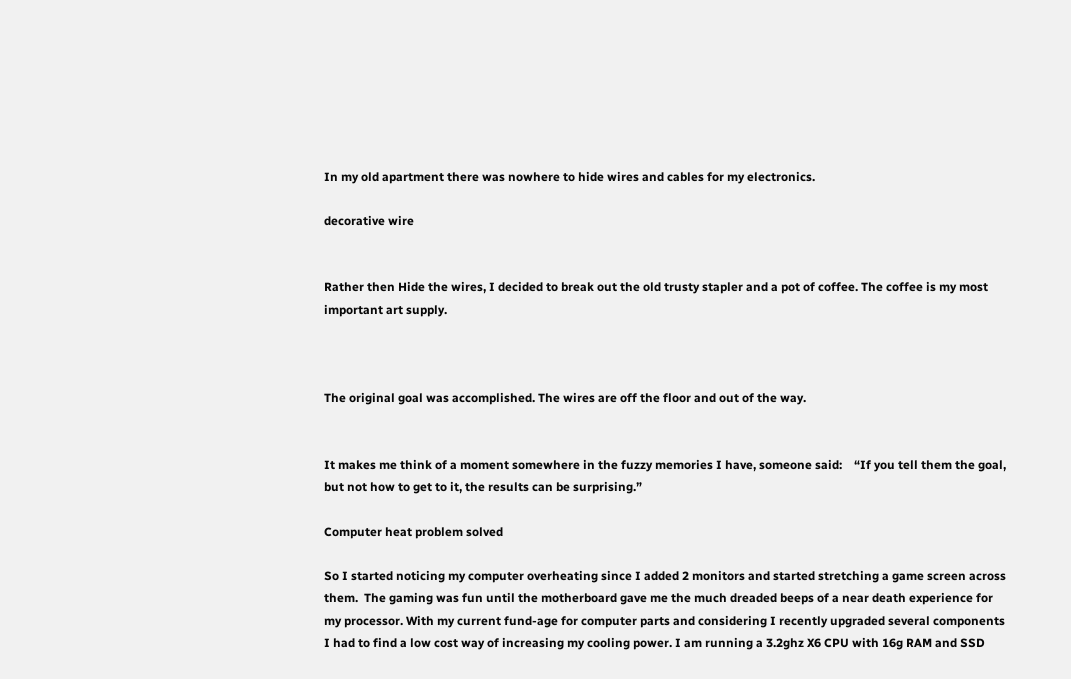In my old apartment there was nowhere to hide wires and cables for my electronics.

decorative wire


Rather then Hide the wires, I decided to break out the old trusty stapler and a pot of coffee. The coffee is my most important art supply.



The original goal was accomplished. The wires are off the floor and out of the way.


It makes me think of a moment somewhere in the fuzzy memories I have, someone said:    “If you tell them the goal, but not how to get to it, the results can be surprising.”

Computer heat problem solved

So I started noticing my computer overheating since I added 2 monitors and started stretching a game screen across them.  The gaming was fun until the motherboard gave me the much dreaded beeps of a near death experience for my processor. With my current fund-age for computer parts and considering I recently upgraded several components I had to find a low cost way of increasing my cooling power. I am running a 3.2ghz X6 CPU with 16g RAM and SSD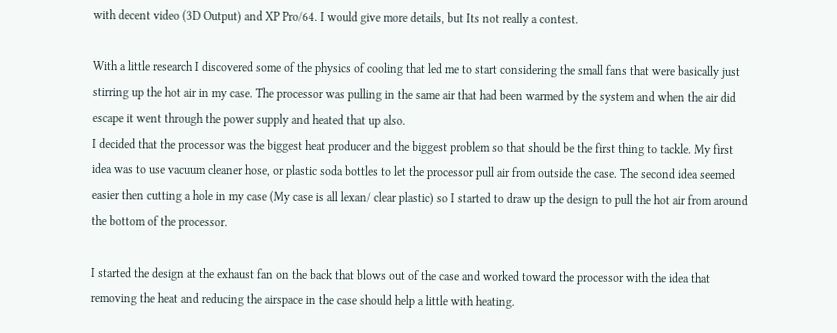with decent video (3D Output) and XP Pro/64. I would give more details, but Its not really a contest.

With a little research I discovered some of the physics of cooling that led me to start considering the small fans that were basically just stirring up the hot air in my case. The processor was pulling in the same air that had been warmed by the system and when the air did escape it went through the power supply and heated that up also.
I decided that the processor was the biggest heat producer and the biggest problem so that should be the first thing to tackle. My first idea was to use vacuum cleaner hose, or plastic soda bottles to let the processor pull air from outside the case. The second idea seemed easier then cutting a hole in my case (My case is all lexan/ clear plastic) so I started to draw up the design to pull the hot air from around the bottom of the processor.

I started the design at the exhaust fan on the back that blows out of the case and worked toward the processor with the idea that removing the heat and reducing the airspace in the case should help a little with heating.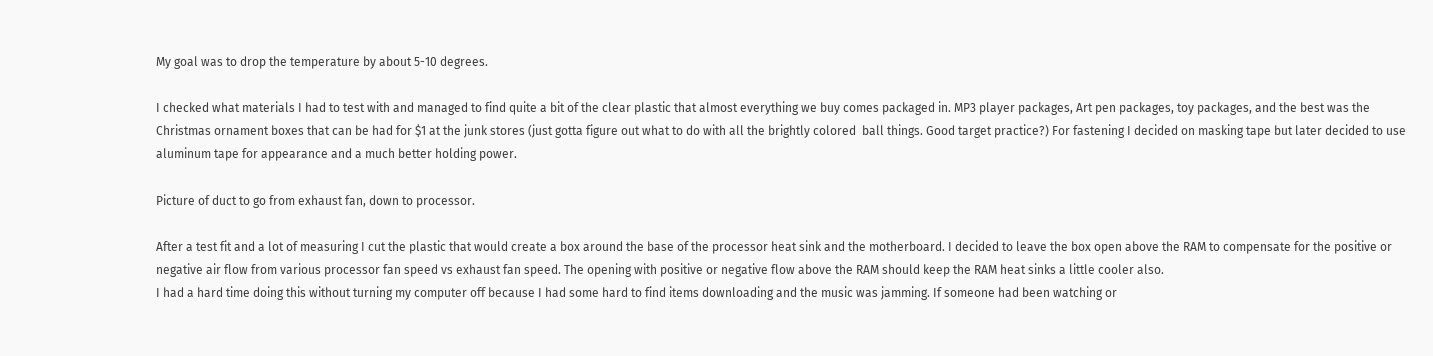My goal was to drop the temperature by about 5-10 degrees.

I checked what materials I had to test with and managed to find quite a bit of the clear plastic that almost everything we buy comes packaged in. MP3 player packages, Art pen packages, toy packages, and the best was the Christmas ornament boxes that can be had for $1 at the junk stores (just gotta figure out what to do with all the brightly colored  ball things. Good target practice?) For fastening I decided on masking tape but later decided to use aluminum tape for appearance and a much better holding power.

Picture of duct to go from exhaust fan, down to processor.

After a test fit and a lot of measuring I cut the plastic that would create a box around the base of the processor heat sink and the motherboard. I decided to leave the box open above the RAM to compensate for the positive or negative air flow from various processor fan speed vs exhaust fan speed. The opening with positive or negative flow above the RAM should keep the RAM heat sinks a little cooler also.
I had a hard time doing this without turning my computer off because I had some hard to find items downloading and the music was jamming. If someone had been watching or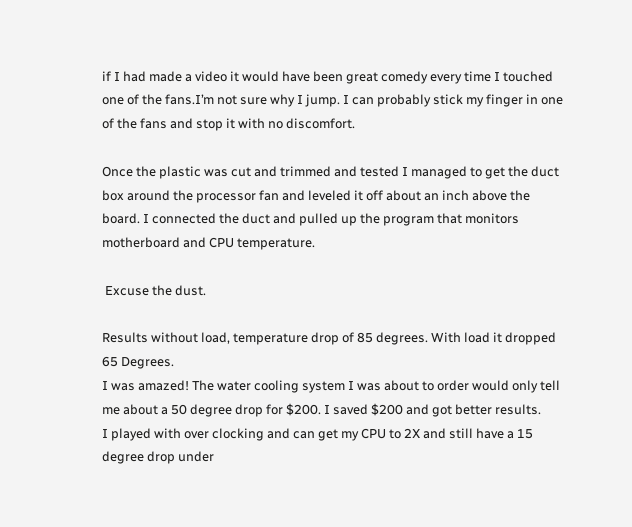if I had made a video it would have been great comedy every time I touched one of the fans.I’m not sure why I jump. I can probably stick my finger in one of the fans and stop it with no discomfort.

Once the plastic was cut and trimmed and tested I managed to get the duct box around the processor fan and leveled it off about an inch above the board. I connected the duct and pulled up the program that monitors motherboard and CPU temperature.

 Excuse the dust.

Results without load, temperature drop of 85 degrees. With load it dropped 65 Degrees.
I was amazed! The water cooling system I was about to order would only tell me about a 50 degree drop for $200. I saved $200 and got better results.
I played with over clocking and can get my CPU to 2X and still have a 15 degree drop under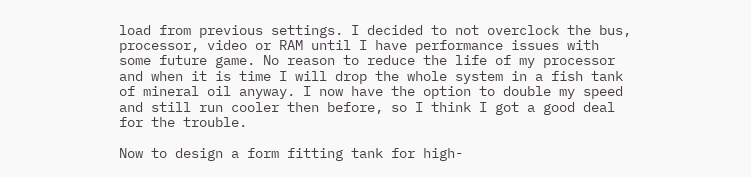load from previous settings. I decided to not overclock the bus, processor, video or RAM until I have performance issues with some future game. No reason to reduce the life of my processor and when it is time I will drop the whole system in a fish tank of mineral oil anyway. I now have the option to double my speed and still run cooler then before, so I think I got a good deal for the trouble.

Now to design a form fitting tank for high-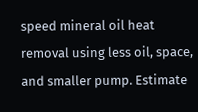speed mineral oil heat removal using less oil, space, and smaller pump. Estimate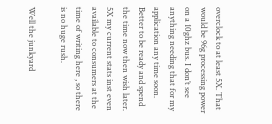overclock to at least 5X. That would be 96g processing power on a 10ghz bus. I don’t see anything needing that for my application any time soon. Better to be ready and spend the time now then wish later. 5X my current stats inst even available to consumers at the time of writing here , so there is no huge rush.

Well the junkyard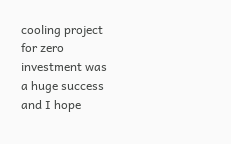cooling project for zero investment was a huge success and I hope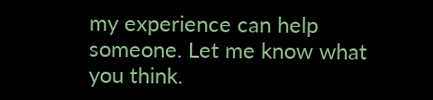my experience can help someone. Let me know what you think.